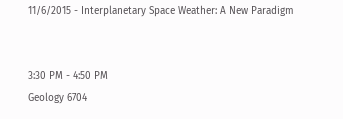11/6/2015 - Interplanetary Space Weather: A New Paradigm


3:30 PM - 4:50 PM
Geology 6704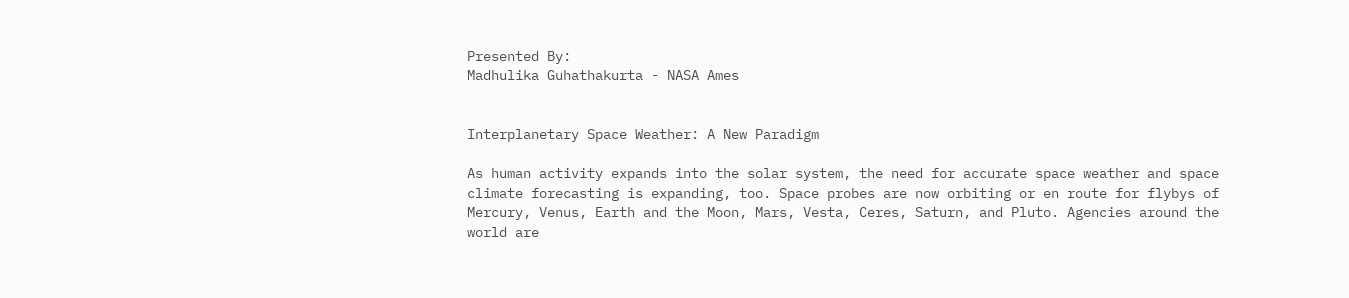Presented By:
Madhulika Guhathakurta - NASA Ames


Interplanetary Space Weather: A New Paradigm

As human activity expands into the solar system, the need for accurate space weather and space climate forecasting is expanding, too. Space probes are now orbiting or en route for flybys of Mercury, Venus, Earth and the Moon, Mars, Vesta, Ceres, Saturn, and Pluto. Agencies around the world are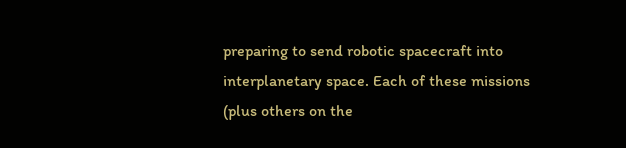preparing to send robotic spacecraft into interplanetary space. Each of these missions (plus others on the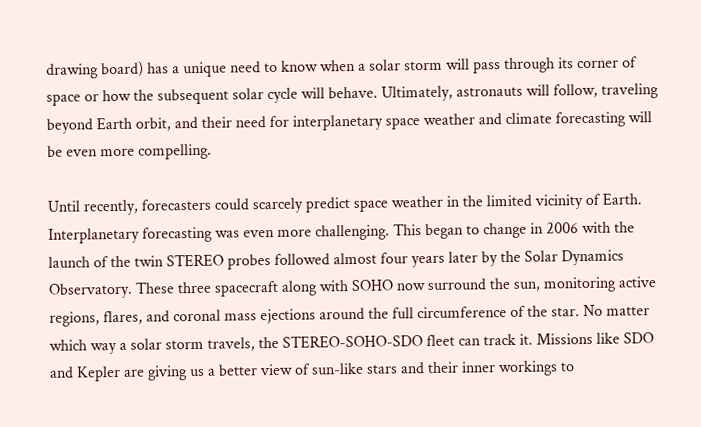drawing board) has a unique need to know when a solar storm will pass through its corner of space or how the subsequent solar cycle will behave. Ultimately, astronauts will follow, traveling beyond Earth orbit, and their need for interplanetary space weather and climate forecasting will be even more compelling.

Until recently, forecasters could scarcely predict space weather in the limited vicinity of Earth. Interplanetary forecasting was even more challenging. This began to change in 2006 with the launch of the twin STEREO probes followed almost four years later by the Solar Dynamics Observatory. These three spacecraft along with SOHO now surround the sun, monitoring active regions, flares, and coronal mass ejections around the full circumference of the star. No matter which way a solar storm travels, the STEREO-SOHO-SDO fleet can track it. Missions like SDO and Kepler are giving us a better view of sun-like stars and their inner workings to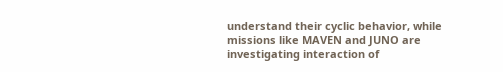understand their cyclic behavior, while missions like MAVEN and JUNO are investigating interaction of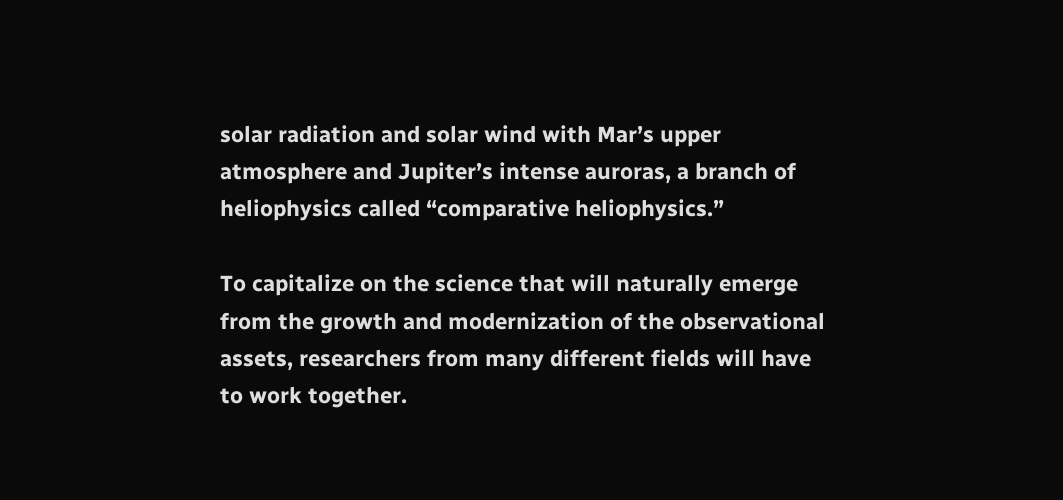solar radiation and solar wind with Mar’s upper atmosphere and Jupiter’s intense auroras, a branch of heliophysics called “comparative heliophysics.”

To capitalize on the science that will naturally emerge from the growth and modernization of the observational assets, researchers from many different fields will have to work together.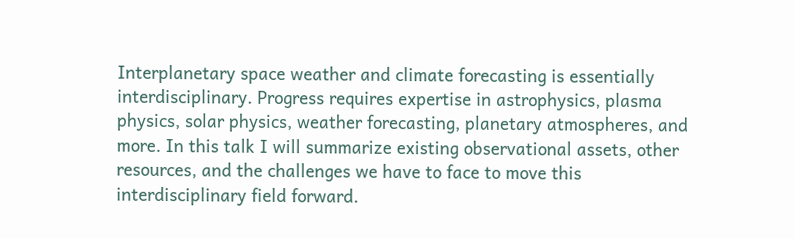Interplanetary space weather and climate forecasting is essentially interdisciplinary. Progress requires expertise in astrophysics, plasma physics, solar physics, weather forecasting, planetary atmospheres, and more. In this talk I will summarize existing observational assets, other resources, and the challenges we have to face to move this interdisciplinary field forward.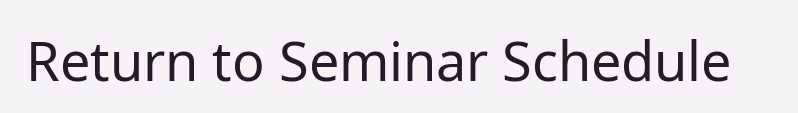Return to Seminar Schedule